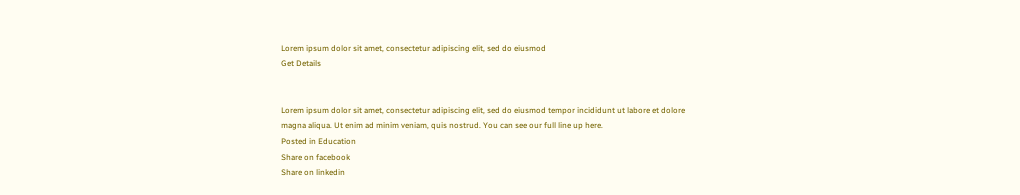Lorem ipsum dolor sit amet, consectetur adipiscing elit, sed do eiusmod
Get Details


Lorem ipsum dolor sit amet, consectetur adipiscing elit, sed do eiusmod tempor incididunt ut labore et dolore
magna aliqua. Ut enim ad minim veniam, quis nostrud. You can see our full line up here.
Posted in Education
Share on facebook
Share on linkedin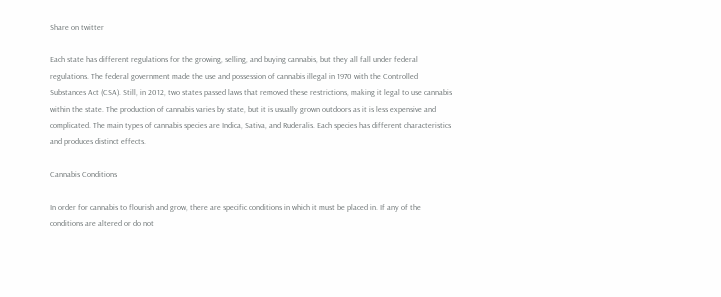Share on twitter

Each state has different regulations for the growing, selling, and buying cannabis, but they all fall under federal regulations. The federal government made the use and possession of cannabis illegal in 1970 with the Controlled Substances Act (CSA). Still, in 2012, two states passed laws that removed these restrictions, making it legal to use cannabis within the state. The production of cannabis varies by state, but it is usually grown outdoors as it is less expensive and complicated. The main types of cannabis species are Indica, Sativa, and Ruderalis. Each species has different characteristics and produces distinct effects.

Cannabis Conditions

In order for cannabis to flourish and grow, there are specific conditions in which it must be placed in. If any of the conditions are altered or do not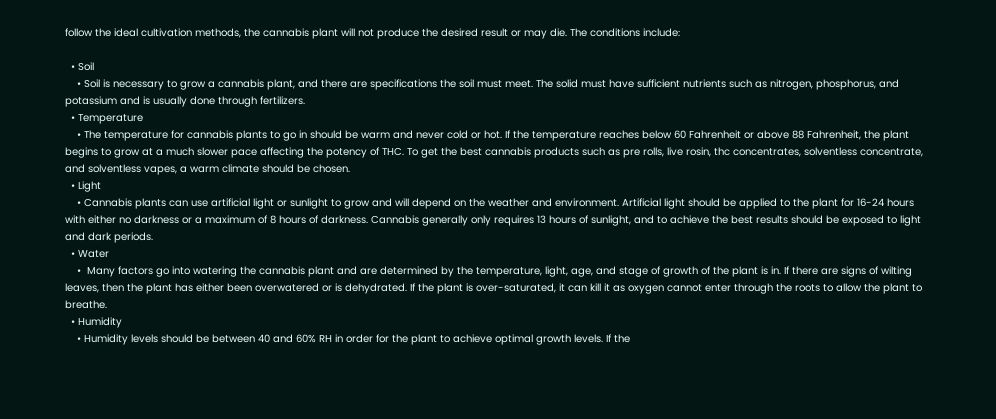follow the ideal cultivation methods, the cannabis plant will not produce the desired result or may die. The conditions include:

  • Soil
    • Soil is necessary to grow a cannabis plant, and there are specifications the soil must meet. The solid must have sufficient nutrients such as nitrogen, phosphorus, and potassium and is usually done through fertilizers.
  • Temperature
    • The temperature for cannabis plants to go in should be warm and never cold or hot. If the temperature reaches below 60 Fahrenheit or above 88 Fahrenheit, the plant begins to grow at a much slower pace affecting the potency of THC. To get the best cannabis products such as pre rolls, live rosin, thc concentrates, solventless concentrate, and solventless vapes, a warm climate should be chosen.
  • Light
    • Cannabis plants can use artificial light or sunlight to grow and will depend on the weather and environment. Artificial light should be applied to the plant for 16-24 hours with either no darkness or a maximum of 8 hours of darkness. Cannabis generally only requires 13 hours of sunlight, and to achieve the best results should be exposed to light and dark periods.
  • Water
    •  Many factors go into watering the cannabis plant and are determined by the temperature, light, age, and stage of growth of the plant is in. If there are signs of wilting leaves, then the plant has either been overwatered or is dehydrated. If the plant is over-saturated, it can kill it as oxygen cannot enter through the roots to allow the plant to breathe.
  • Humidity
    • Humidity levels should be between 40 and 60% RH in order for the plant to achieve optimal growth levels. If the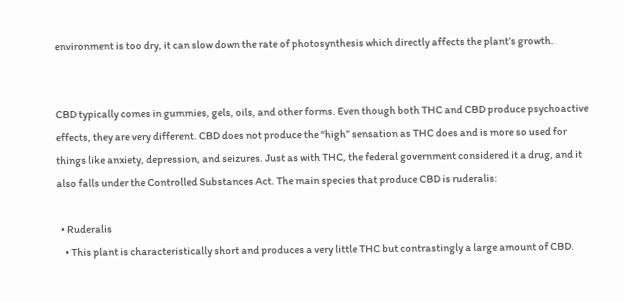environment is too dry, it can slow down the rate of photosynthesis which directly affects the plant’s growth.


CBD typically comes in gummies, gels, oils, and other forms. Even though both THC and CBD produce psychoactive effects, they are very different. CBD does not produce the “high” sensation as THC does and is more so used for things like anxiety, depression, and seizures. Just as with THC, the federal government considered it a drug, and it also falls under the Controlled Substances Act. The main species that produce CBD is ruderalis:

  • Ruderalis
    • This plant is characteristically short and produces a very little THC but contrastingly a large amount of CBD.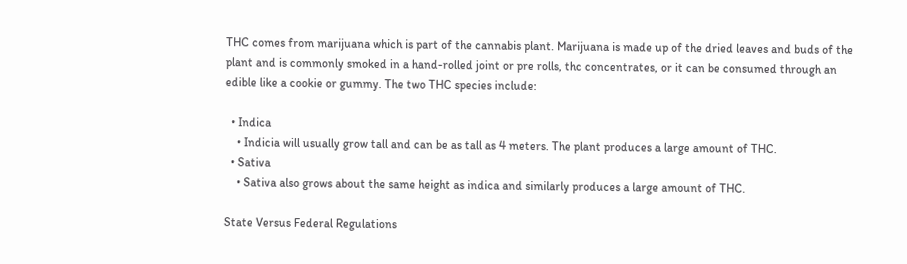THC comes from marijuana which is part of the cannabis plant. Marijuana is made up of the dried leaves and buds of the plant and is commonly smoked in a hand-rolled joint or pre rolls, thc concentrates, or it can be consumed through an edible like a cookie or gummy. The two THC species include:

  • Indica
    • Indicia will usually grow tall and can be as tall as 4 meters. The plant produces a large amount of THC.
  • Sativa
    • Sativa also grows about the same height as indica and similarly produces a large amount of THC.

State Versus Federal Regulations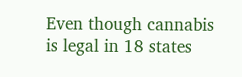Even though cannabis is legal in 18 states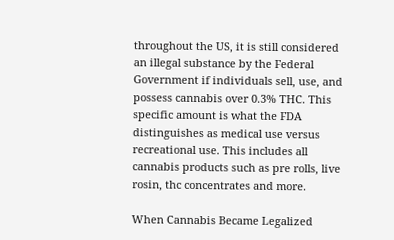throughout the US, it is still considered an illegal substance by the Federal Government if individuals sell, use, and possess cannabis over 0.3% THC. This specific amount is what the FDA distinguishes as medical use versus recreational use. This includes all cannabis products such as pre rolls, live rosin, thc concentrates and more.

When Cannabis Became Legalized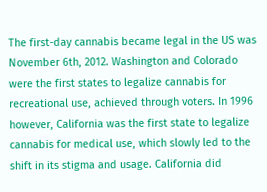The first-day cannabis became legal in the US was November 6th, 2012. Washington and Colorado were the first states to legalize cannabis for recreational use, achieved through voters. In 1996 however, California was the first state to legalize cannabis for medical use, which slowly led to the shift in its stigma and usage. California did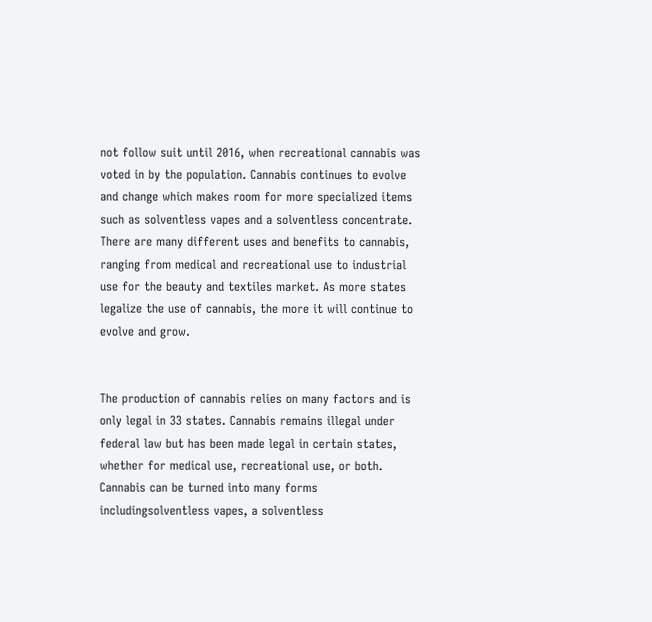not follow suit until 2016, when recreational cannabis was voted in by the population. Cannabis continues to evolve and change which makes room for more specialized items such as solventless vapes and a solventless concentrate. There are many different uses and benefits to cannabis, ranging from medical and recreational use to industrial use for the beauty and textiles market. As more states legalize the use of cannabis, the more it will continue to evolve and grow.


The production of cannabis relies on many factors and is only legal in 33 states. Cannabis remains illegal under federal law but has been made legal in certain states, whether for medical use, recreational use, or both. Cannabis can be turned into many forms includingsolventless vapes, a solventless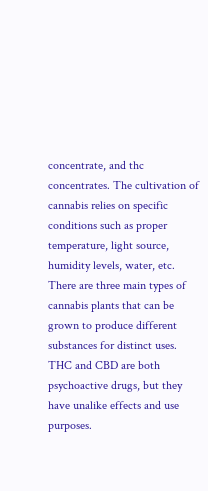concentrate, and thc concentrates. The cultivation of cannabis relies on specific conditions such as proper temperature, light source, humidity levels, water, etc. There are three main types of cannabis plants that can be grown to produce different substances for distinct uses. THC and CBD are both psychoactive drugs, but they have unalike effects and use purposes.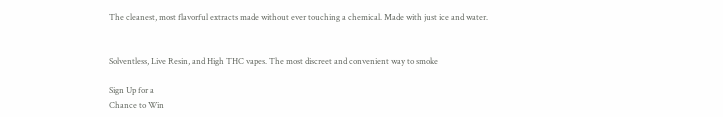The cleanest, most flavorful extracts made without ever touching a chemical. Made with just ice and water.


Solventless, Live Resin, and High THC vapes. The most discreet and convenient way to smoke

Sign Up for a
Chance to Win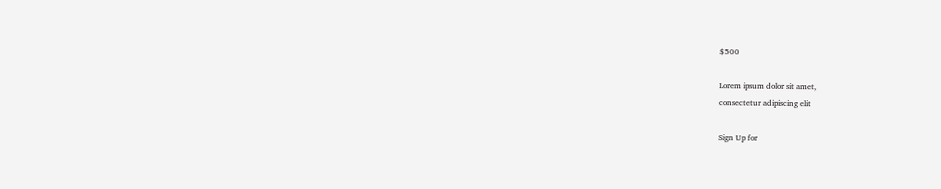$500

Lorem ipsum dolor sit amet,
consectetur adipiscing elit

Sign Up for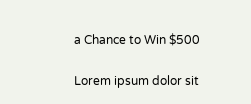a Chance to Win $500

Lorem ipsum dolor sit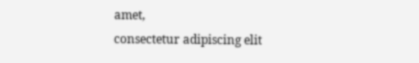amet,
consectetur adipiscing elit